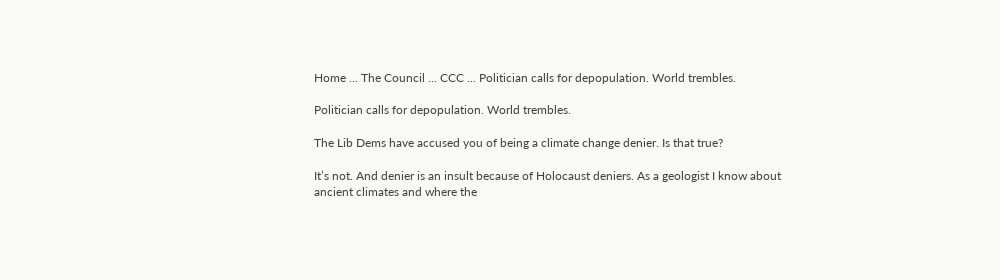Home ... The Council ... CCC ... Politician calls for depopulation. World trembles.

Politician calls for depopulation. World trembles.

The Lib Dems have accused you of being a climate change denier. Is that true?

It’s not. And denier is an insult because of Holocaust deniers. As a geologist I know about ancient climates and where the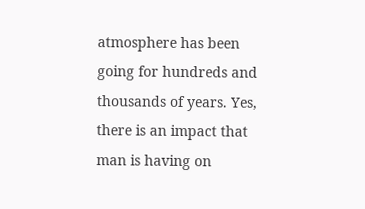atmosphere has been going for hundreds and thousands of years. Yes, there is an impact that man is having on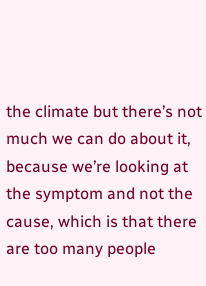the climate but there’s not much we can do about it, because we’re looking at the symptom and not the cause, which is that there are too many people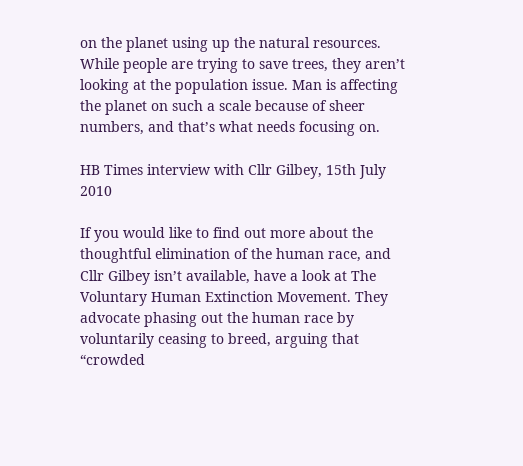on the planet using up the natural resources. While people are trying to save trees, they aren’t looking at the population issue. Man is affecting the planet on such a scale because of sheer numbers, and that’s what needs focusing on.

HB Times interview with Cllr Gilbey, 15th July 2010

If you would like to find out more about the thoughtful elimination of the human race, and Cllr Gilbey isn’t available, have a look at The Voluntary Human Extinction Movement. They advocate phasing out the human race by voluntarily ceasing to breed, arguing that “crowded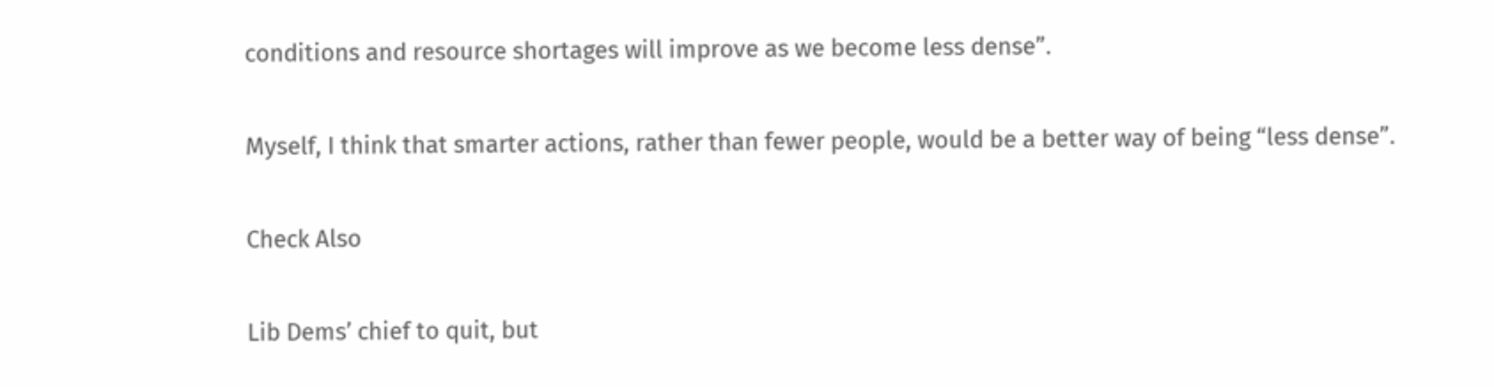conditions and resource shortages will improve as we become less dense”.

Myself, I think that smarter actions, rather than fewer people, would be a better way of being “less dense”.

Check Also

Lib Dems’ chief to quit, but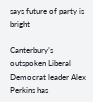says future of party is bright

Canterbury’s outspoken Liberal Democrat leader Alex Perkins has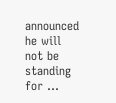announced he will not be standing for …